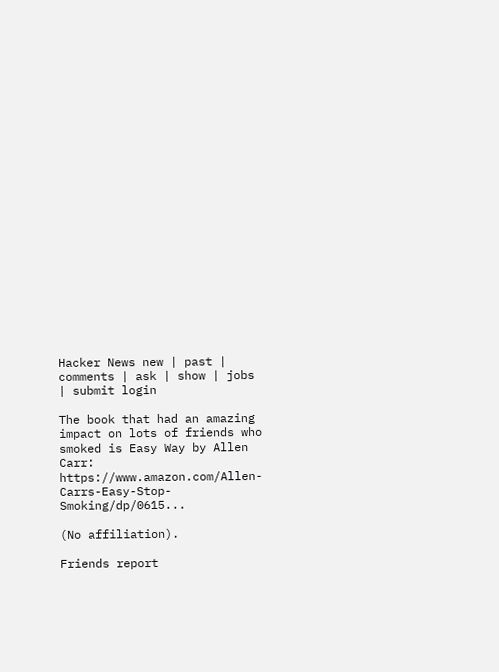Hacker News new | past | comments | ask | show | jobs | submit login

The book that had an amazing impact on lots of friends who smoked is Easy Way by Allen Carr: https://www.amazon.com/Allen-Carrs-Easy-Stop-Smoking/dp/0615...

(No affiliation).

Friends report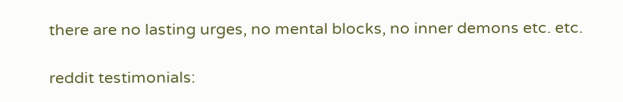there are no lasting urges, no mental blocks, no inner demons etc. etc.

reddit testimonials: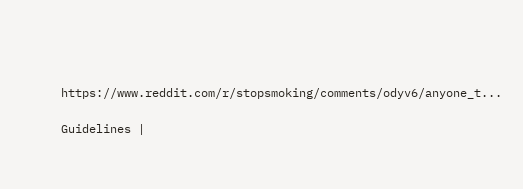https://www.reddit.com/r/stopsmoking/comments/odyv6/anyone_t...

Guidelines |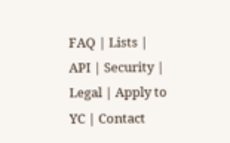FAQ | Lists | API | Security | Legal | Apply to YC | Contact